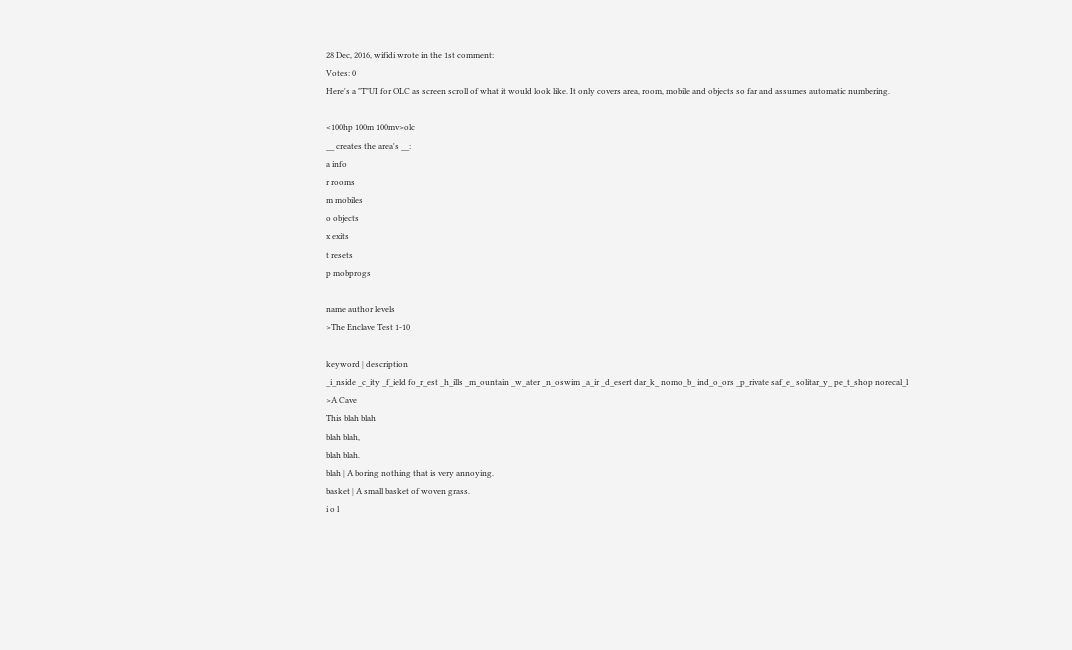28 Dec, 2016, wifidi wrote in the 1st comment:
Votes: 0
Here's a "T"UI for OLC as screen scroll of what it would look like. It only covers area, room, mobile and objects so far and assumes automatic numbering.

<100hp 100m 100mv>olc
__ creates the area's __:
a info
r rooms
m mobiles
o objects
x exits
t resets
p mobprogs

name author levels
>The Enclave Test 1-10

keyword | description
_i_nside _c_ity _f_ield fo_r_est _h_ills _m_ountain _w_ater _n_oswim _a_ir _d_esert dar_k_ nomo_b_ ind_o_ors _p_rivate saf_e_ solitar_y_ pe_t_shop norecal_l
>A Cave
This blah blah
blah blah,
blah blah.
blah | A boring nothing that is very annoying.
basket | A small basket of woven grass.
i o l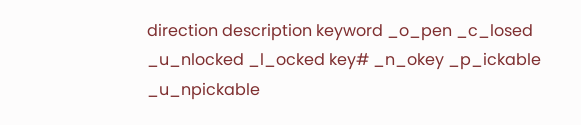direction description keyword _o_pen _c_losed _u_nlocked _l_ocked key# _n_okey _p_ickable _u_npickable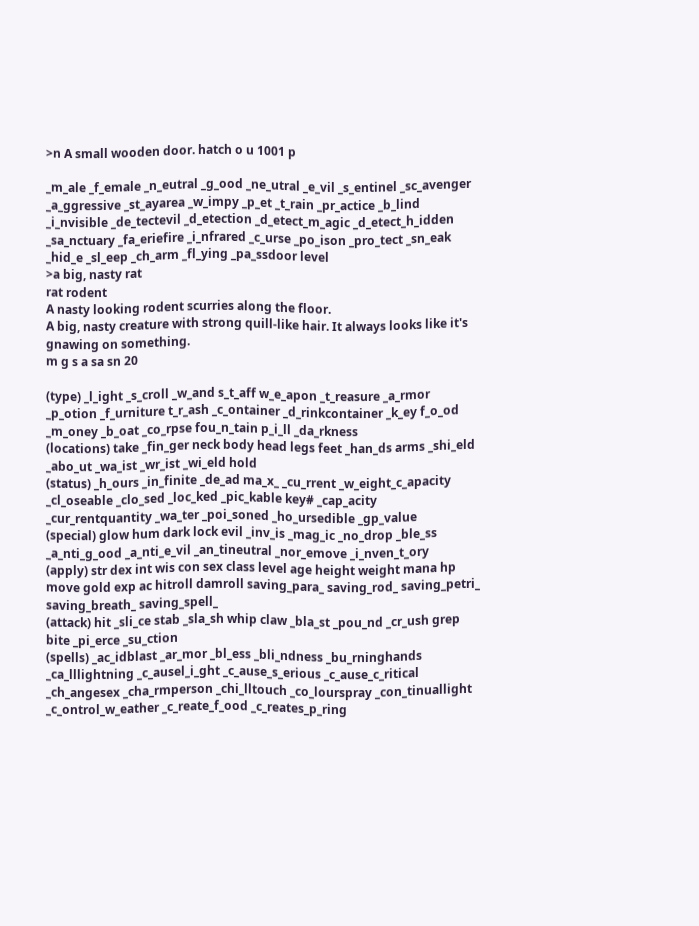>n A small wooden door. hatch o u 1001 p

_m_ale _f_emale _n_eutral _g_ood _ne_utral _e_vil _s_entinel _sc_avenger _a_ggressive _st_ayarea _w_impy _p_et _t_rain _pr_actice _b_lind _i_nvisible _de_tectevil _d_etection _d_etect_m_agic _d_etect_h_idden _sa_nctuary _fa_eriefire _i_nfrared _c_urse _po_ison _pro_tect _sn_eak _hid_e _sl_eep _ch_arm _fl_ying _pa_ssdoor level
>a big, nasty rat
rat rodent
A nasty looking rodent scurries along the floor.
A big, nasty creature with strong quill-like hair. It always looks like it's gnawing on something.
m g s a sa sn 20

(type) _l_ight _s_croll _w_and s_t_aff w_e_apon _t_reasure _a_rmor _p_otion _f_urniture t_r_ash _c_ontainer _d_rinkcontainer _k_ey f_o_od _m_oney _b_oat _co_rpse fou_n_tain p_i_ll _da_rkness
(locations) take _fin_ger neck body head legs feet _han_ds arms _shi_eld _abo_ut _wa_ist _wr_ist _wi_eld hold
(status) _h_ours _in_finite _de_ad ma_x_ _cu_rrent _w_eight_c_apacity _cl_oseable _clo_sed _loc_ked _pic_kable key# _cap_acity _cur_rentquantity _wa_ter _poi_soned _ho_ursedible _gp_value
(special) glow hum dark lock evil _inv_is _mag_ic _no_drop _ble_ss _a_nti_g_ood _a_nti_e_vil _an_tineutral _nor_emove _i_nven_t_ory
(apply) str dex int wis con sex class level age height weight mana hp move gold exp ac hitroll damroll saving_para_ saving_rod_ saving_petri_ saving_breath_ saving_spell_
(attack) hit _sli_ce stab _sla_sh whip claw _bla_st _pou_nd _cr_ush grep bite _pi_erce _su_ction
(spells) _ac_idblast _ar_mor _bl_ess _bli_ndness _bu_rninghands _ca_lllightning _c_ausel_i_ght _c_ause_s_erious _c_ause_c_ritical _ch_angesex _cha_rmperson _chi_lltouch _co_lourspray _con_tinuallight _c_ontrol_w_eather _c_reate_f_ood _c_reates_p_ring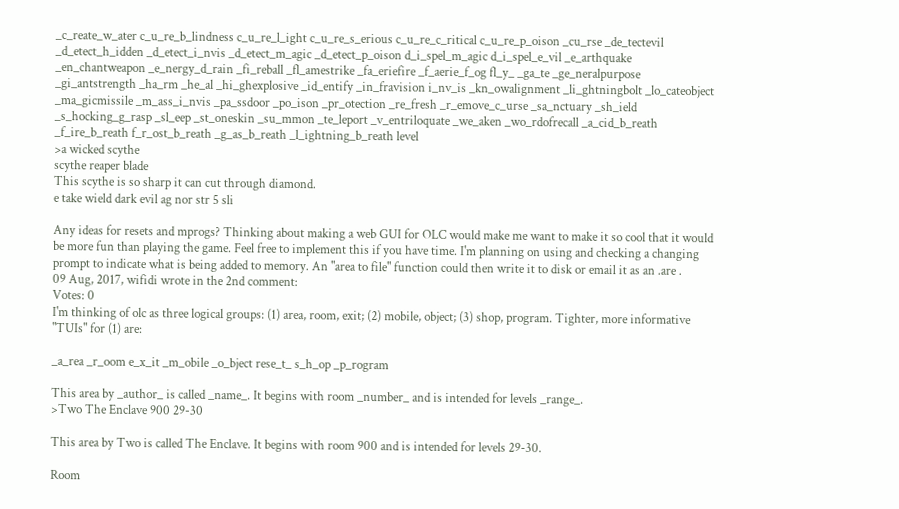_c_reate_w_ater c_u_re_b_lindness c_u_re_l_ight c_u_re_s_erious c_u_re_c_ritical c_u_re_p_oison _cu_rse _de_tectevil _d_etect_h_idden _d_etect_i_nvis _d_etect_m_agic _d_etect_p_oison d_i_spel_m_agic d_i_spel_e_vil _e_arthquake _en_chantweapon _e_nergy_d_rain _fi_reball _fl_amestrike _fa_eriefire _f_aerie_f_og fl_y_ _ga_te _ge_neralpurpose _gi_antstrength _ha_rm _he_al _hi_ghexplosive _id_entify _in_fravision i_nv_is _kn_owalignment _li_ghtningbolt _lo_cateobject _ma_gicmissile _m_ass_i_nvis _pa_ssdoor _po_ison _pr_otection _re_fresh _r_emove_c_urse _sa_nctuary _sh_ield _s_hocking_g_rasp _sl_eep _st_oneskin _su_mmon _te_leport _v_entriloquate _we_aken _wo_rdofrecall _a_cid_b_reath _f_ire_b_reath f_r_ost_b_reath _g_as_b_reath _l_ightning_b_reath level
>a wicked scythe
scythe reaper blade
This scythe is so sharp it can cut through diamond.
e take wield dark evil ag nor str 5 sli

Any ideas for resets and mprogs? Thinking about making a web GUI for OLC would make me want to make it so cool that it would be more fun than playing the game. Feel free to implement this if you have time. I'm planning on using and checking a changing prompt to indicate what is being added to memory. An "area to file" function could then write it to disk or email it as an .are .
09 Aug, 2017, wifidi wrote in the 2nd comment:
Votes: 0
I'm thinking of olc as three logical groups: (1) area, room, exit; (2) mobile, object; (3) shop, program. Tighter, more informative "TUIs" for (1) are:

_a_rea _r_oom e_x_it _m_obile _o_bject rese_t_ s_h_op _p_rogram

This area by _author_ is called _name_. It begins with room _number_ and is intended for levels _range_.
>Two The Enclave 900 29-30

This area by Two is called The Enclave. It begins with room 900 and is intended for levels 29-30.

Room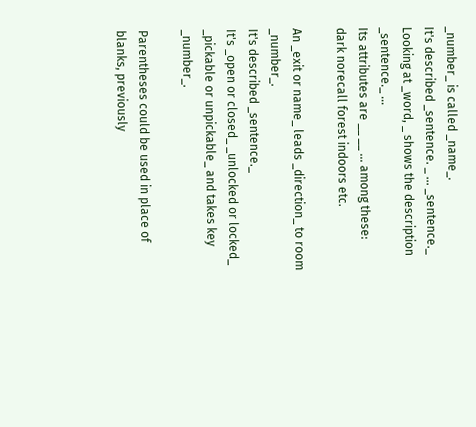_number_ is called _name_.
It's described _sentence. _ … _sentence._
Looking at _word, _ shows the description _sentence._ …
Its attributes are __ __ … among these:
dark norecall forest indoors etc.

An _exit or name_ leads _direction_ to room _number_.
It's described _sentence._
It's _open or closed_ _unlocked or locked_ _pickable or unpickable_ and takes key _number_.

Parentheses could be used in place of blanks, previously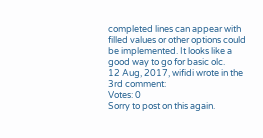completed lines can appear with filled values or other options could be implemented. It looks like a good way to go for basic olc.
12 Aug, 2017, wifidi wrote in the 3rd comment:
Votes: 0
Sorry to post on this again.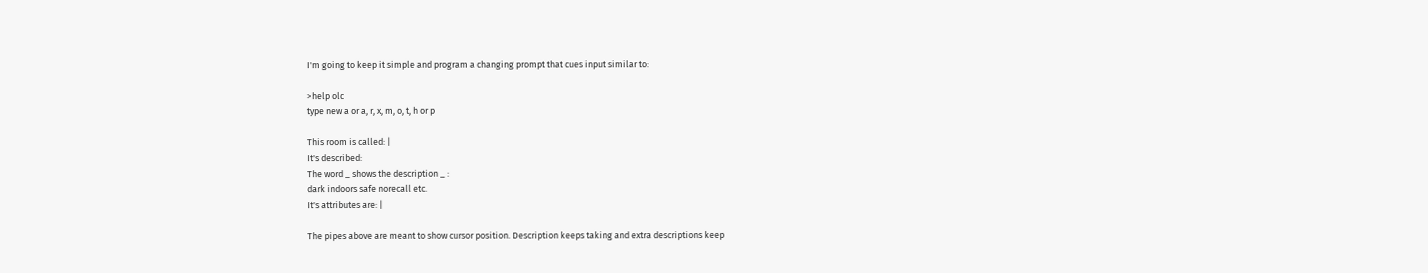I'm going to keep it simple and program a changing prompt that cues input similar to:

>help olc
type new a or a, r, x, m, o, t, h or p

This room is called: |
It's described:
The word _ shows the description _ :
dark indoors safe norecall etc.
It's attributes are: |

The pipes above are meant to show cursor position. Description keeps taking and extra descriptions keep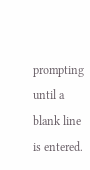prompting until a blank line is entered.